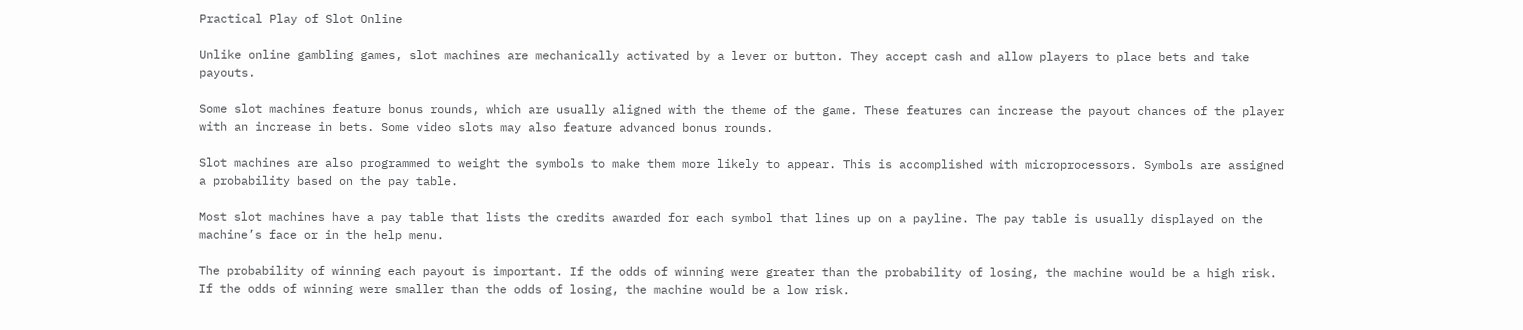Practical Play of Slot Online

Unlike online gambling games, slot machines are mechanically activated by a lever or button. They accept cash and allow players to place bets and take payouts.

Some slot machines feature bonus rounds, which are usually aligned with the theme of the game. These features can increase the payout chances of the player with an increase in bets. Some video slots may also feature advanced bonus rounds.

Slot machines are also programmed to weight the symbols to make them more likely to appear. This is accomplished with microprocessors. Symbols are assigned a probability based on the pay table.

Most slot machines have a pay table that lists the credits awarded for each symbol that lines up on a payline. The pay table is usually displayed on the machine’s face or in the help menu.

The probability of winning each payout is important. If the odds of winning were greater than the probability of losing, the machine would be a high risk. If the odds of winning were smaller than the odds of losing, the machine would be a low risk.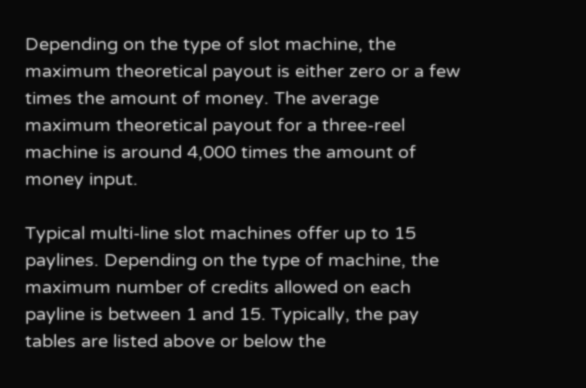Depending on the type of slot machine, the maximum theoretical payout is either zero or a few times the amount of money. The average maximum theoretical payout for a three-reel machine is around 4,000 times the amount of money input.

Typical multi-line slot machines offer up to 15 paylines. Depending on the type of machine, the maximum number of credits allowed on each payline is between 1 and 15. Typically, the pay tables are listed above or below the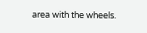area with the wheels.